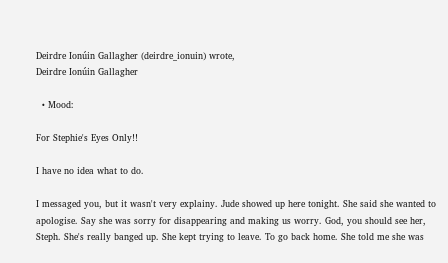Deirdre Ionúin Gallagher (deirdre_ionuin) wrote,
Deirdre Ionúin Gallagher

  • Mood:

For Stephie's Eyes Only!!

I have no idea what to do.

I messaged you, but it wasn't very explainy. Jude showed up here tonight. She said she wanted to apologise. Say she was sorry for disappearing and making us worry. God, you should see her, Steph. She's really banged up. She kept trying to leave. To go back home. She told me she was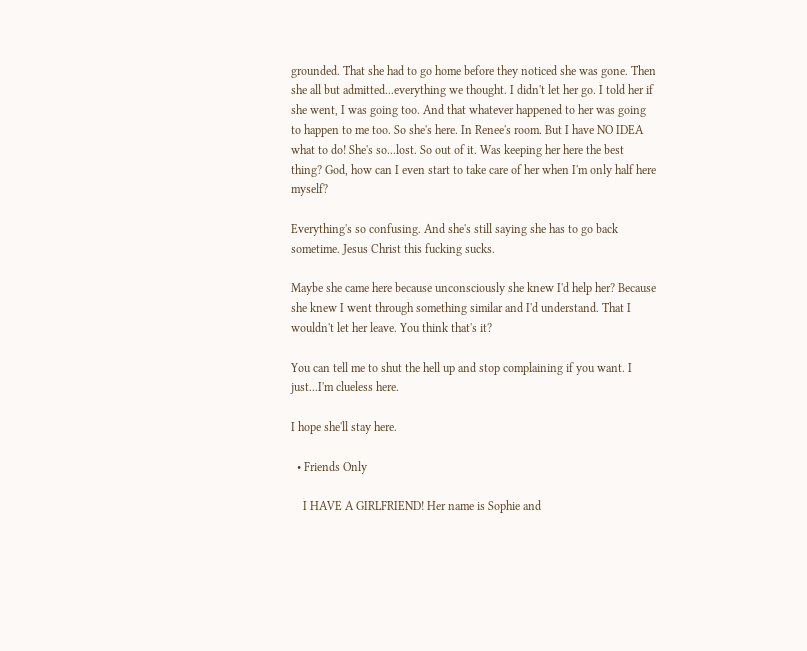grounded. That she had to go home before they noticed she was gone. Then she all but admitted...everything we thought. I didn't let her go. I told her if she went, I was going too. And that whatever happened to her was going to happen to me too. So she's here. In Renee's room. But I have NO IDEA what to do! She's so...lost. So out of it. Was keeping her here the best thing? God, how can I even start to take care of her when I'm only half here myself?

Everything's so confusing. And she's still saying she has to go back sometime. Jesus Christ this fucking sucks.

Maybe she came here because unconsciously she knew I'd help her? Because she knew I went through something similar and I'd understand. That I wouldn't let her leave. You think that's it?

You can tell me to shut the hell up and stop complaining if you want. I just...I'm clueless here.

I hope she'll stay here.

  • Friends Only

    I HAVE A GIRLFRIEND! Her name is Sophie and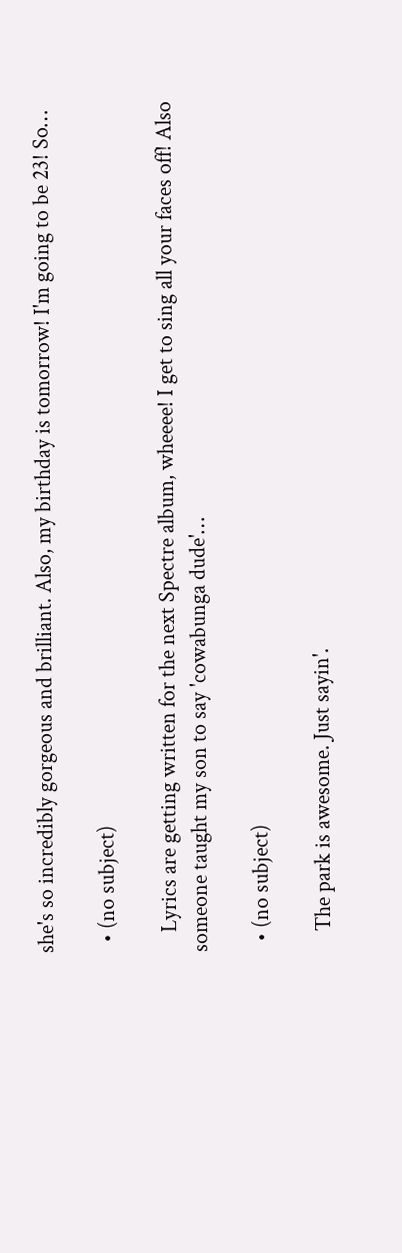she's so incredibly gorgeous and brilliant. Also, my birthday is tomorrow! I'm going to be 23! So…

  • (no subject)

    Lyrics are getting written for the next Spectre album, wheeee! I get to sing all your faces off! Also someone taught my son to say 'cowabunga dude'…

  • (no subject)

    The park is awesome. Just sayin'.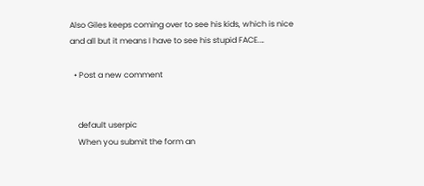Also Giles keeps coming over to see his kids, which is nice and all but it means I have to see his stupid FACE.…

  • Post a new comment


    default userpic
    When you submit the form an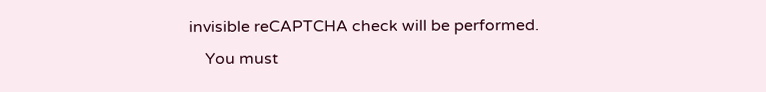invisible reCAPTCHA check will be performed.
    You must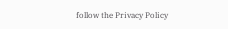follow the Privacy Policy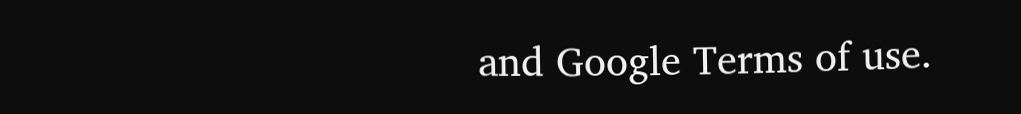and Google Terms of use.